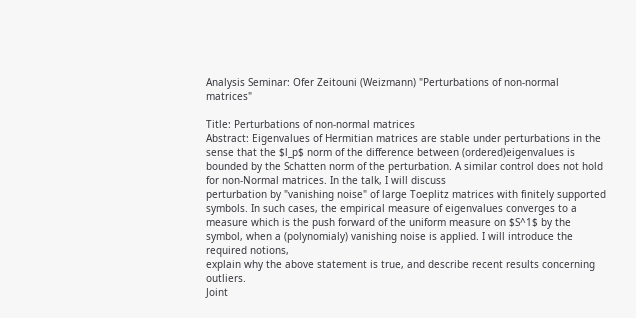Analysis Seminar: Ofer Zeitouni (Weizmann) "Perturbations of non-normal matrices"

Title: Perturbations of non-normal matrices
Abstract: Eigenvalues of Hermitian matrices are stable under perturbations in the sense that the $l_p$ norm of the difference between (ordered)eigenvalues is bounded by the Schatten norm of the perturbation. A similar control does not hold for non-Normal matrices. In the talk, I will discuss
perturbation by "vanishing noise" of large Toeplitz matrices with finitely supported symbols. In such cases, the empirical measure of eigenvalues converges to a measure which is the push forward of the uniform measure on $S^1$ by the symbol, when a (polynomialy) vanishing noise is applied. I will introduce the required notions,
explain why the above statement is true, and describe recent results concerning outliers.
Joint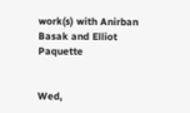work(s) with Anirban Basak and Elliot Paquette


Wed,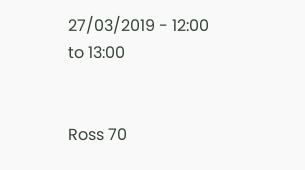27/03/2019 - 12:00 to 13:00


Ross 70